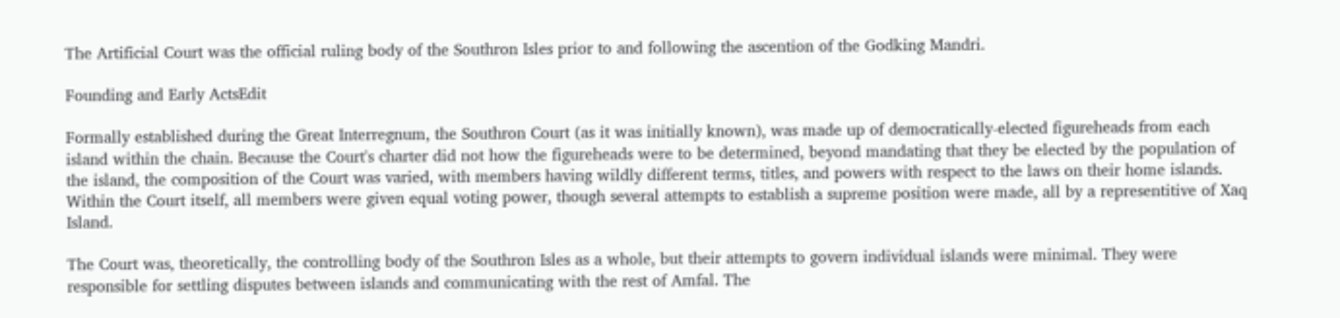The Artificial Court was the official ruling body of the Southron Isles prior to and following the ascention of the Godking Mandri.

Founding and Early ActsEdit

Formally established during the Great Interregnum, the Southron Court (as it was initially known), was made up of democratically-elected figureheads from each island within the chain. Because the Court's charter did not how the figureheads were to be determined, beyond mandating that they be elected by the population of the island, the composition of the Court was varied, with members having wildly different terms, titles, and powers with respect to the laws on their home islands. Within the Court itself, all members were given equal voting power, though several attempts to establish a supreme position were made, all by a representitive of Xaq Island.

The Court was, theoretically, the controlling body of the Southron Isles as a whole, but their attempts to govern individual islands were minimal. They were responsible for settling disputes between islands and communicating with the rest of Amfal. The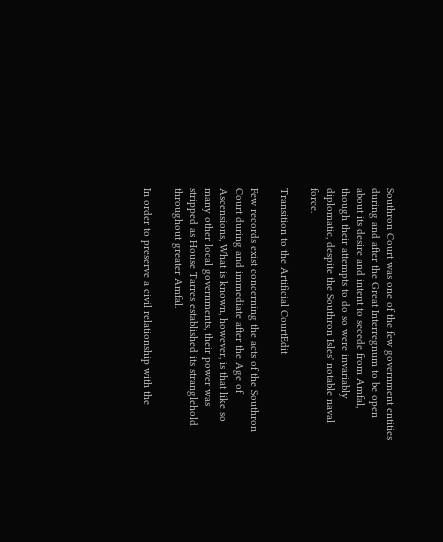Southron Court was one of the few government entities during and after the Great Interregnum to be open about its desire and intent to secede from Amfal, though their attempts to do so were invariably diplomatic, despite the Southron Isles' notable naval force.

Transition to the Artificial CourtEdit

Few records exist concerning the acts of the Southron Court during and immediate after the Age of Ascensions, What is known, however, is that like so many other local governments, their power was stripped as House Tarres established its stranglehold throughout greater Amfal.

In order to preserve a civil relationship with the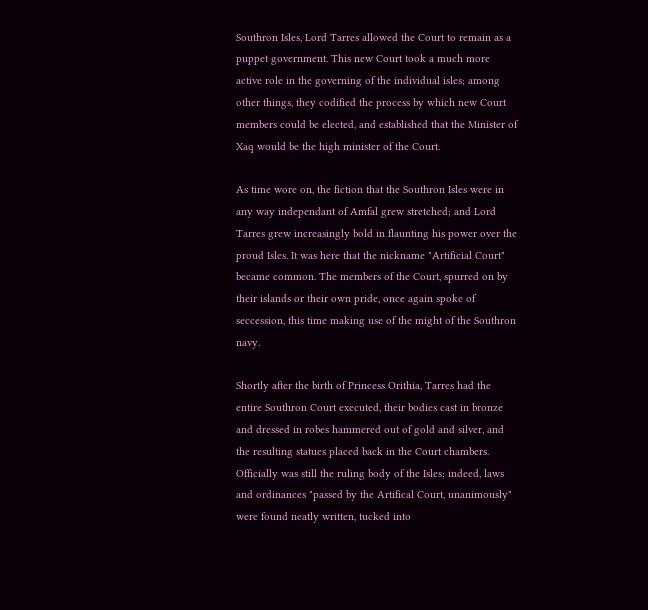Southron Isles, Lord Tarres allowed the Court to remain as a puppet government. This new Court took a much more active role in the governing of the individual isles; among other things, they codified the process by which new Court members could be elected, and established that the Minister of Xaq would be the high minister of the Court.

As time wore on, the fiction that the Southron Isles were in any way independant of Amfal grew stretched; and Lord Tarres grew increasingly bold in flaunting his power over the proud Isles. It was here that the nickname "Artificial Court" became common. The members of the Court, spurred on by their islands or their own pride, once again spoke of seccession, this time making use of the might of the Southron navy.

Shortly after the birth of Princess Orithia, Tarres had the entire Southron Court executed, their bodies cast in bronze and dressed in robes hammered out of gold and silver, and the resulting statues placed back in the Court chambers. Officially was still the ruling body of the Isles; indeed, laws and ordinances "passed by the Artifical Court, unanimously" were found neatly written, tucked into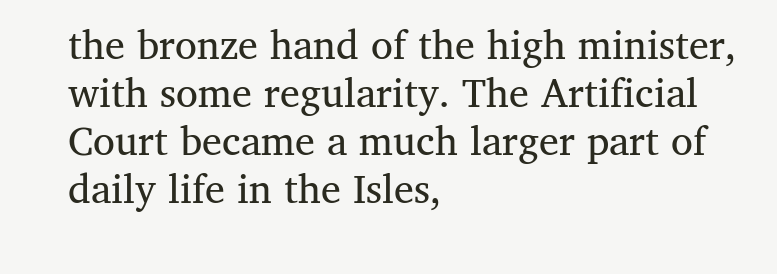the bronze hand of the high minister, with some regularity. The Artificial Court became a much larger part of daily life in the Isles,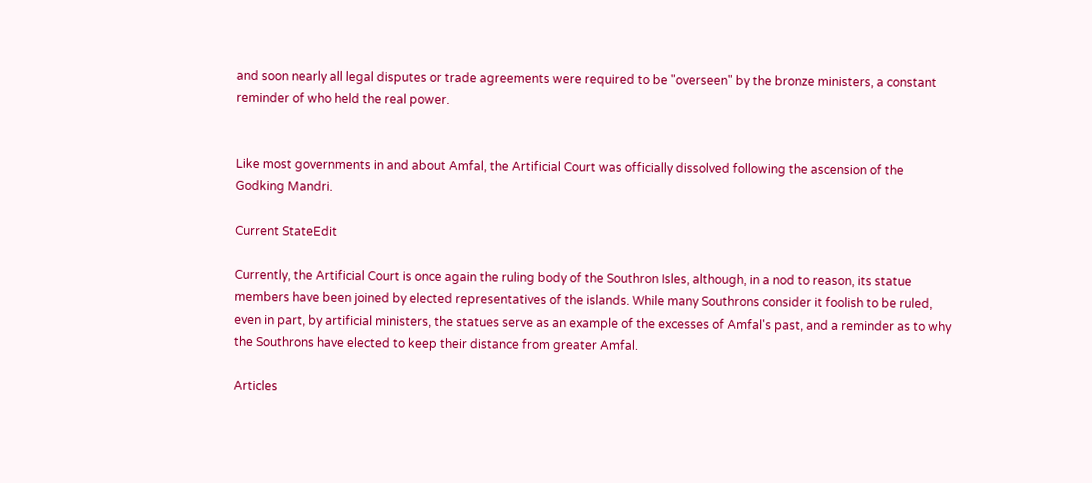and soon nearly all legal disputes or trade agreements were required to be "overseen" by the bronze ministers, a constant reminder of who held the real power.


Like most governments in and about Amfal, the Artificial Court was officially dissolved following the ascension of the Godking Mandri.

Current StateEdit

Currently, the Artificial Court is once again the ruling body of the Southron Isles, although, in a nod to reason, its statue members have been joined by elected representatives of the islands. While many Southrons consider it foolish to be ruled, even in part, by artificial ministers, the statues serve as an example of the excesses of Amfal's past, and a reminder as to why the Southrons have elected to keep their distance from greater Amfal.

Articles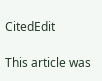CitedEdit

This article was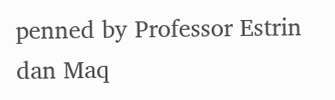penned by Professor Estrin dan Maq